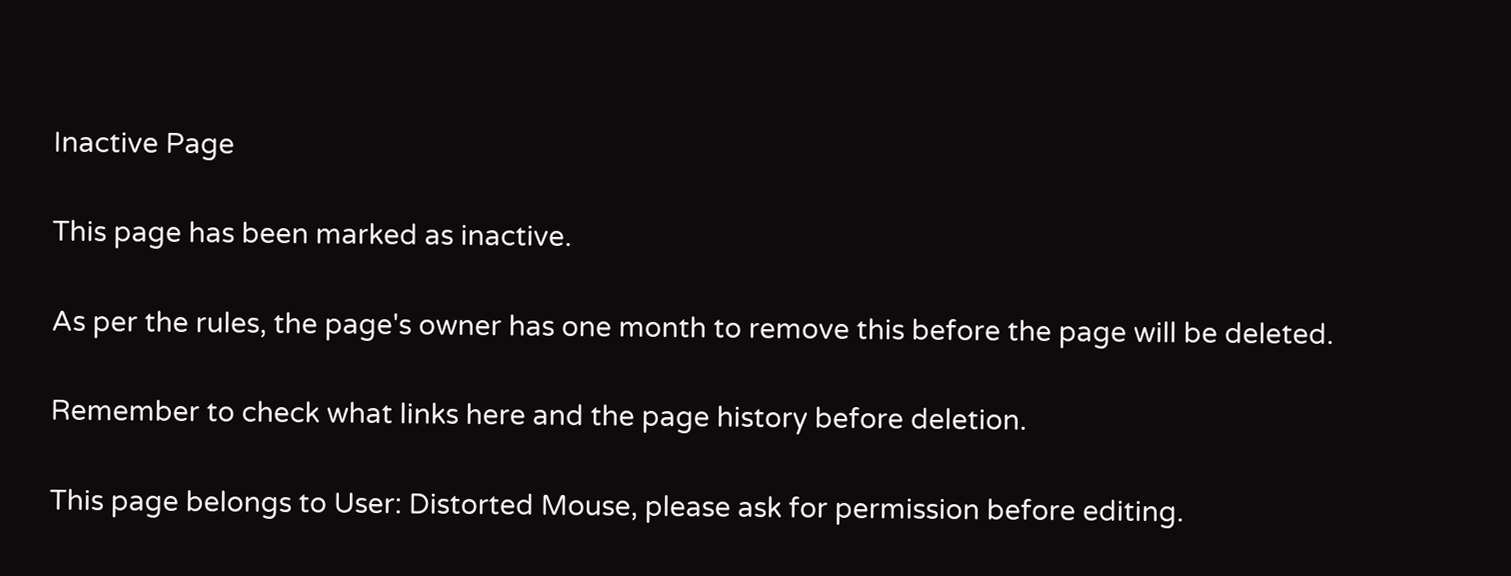Inactive Page

This page has been marked as inactive.

As per the rules, the page's owner has one month to remove this before the page will be deleted.

Remember to check what links here and the page history before deletion.

This page belongs to User: Distorted Mouse, please ask for permission before editing.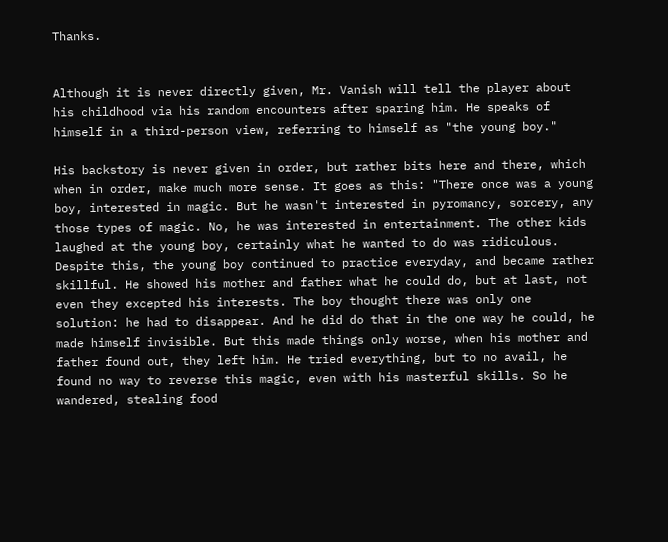Thanks.


Although it is never directly given, Mr. Vanish will tell the player about his childhood via his random encounters after sparing him. He speaks of himself in a third-person view, referring to himself as "the young boy."

His backstory is never given in order, but rather bits here and there, which when in order, make much more sense. It goes as this: "There once was a young boy, interested in magic. But he wasn't interested in pyromancy, sorcery, any those types of magic. No, he was interested in entertainment. The other kids laughed at the young boy, certainly what he wanted to do was ridiculous. Despite this, the young boy continued to practice everyday, and became rather skillful. He showed his mother and father what he could do, but at last, not even they excepted his interests. The boy thought there was only one solution: he had to disappear. And he did do that in the one way he could, he made himself invisible. But this made things only worse, when his mother and father found out, they left him. He tried everything, but to no avail, he found no way to reverse this magic, even with his masterful skills. So he wandered, stealing food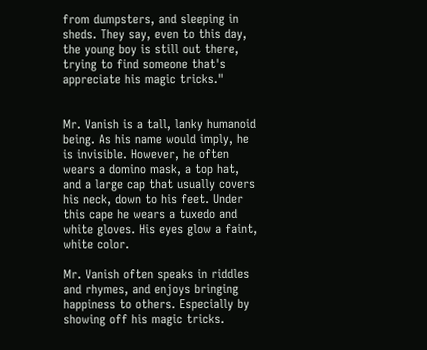from dumpsters, and sleeping in sheds. They say, even to this day, the young boy is still out there, trying to find someone that's appreciate his magic tricks."


Mr. Vanish is a tall, lanky humanoid being. As his name would imply, he is invisible. However, he often wears a domino mask, a top hat, and a large cap that usually covers his neck, down to his feet. Under this cape he wears a tuxedo and white gloves. His eyes glow a faint, white color.

Mr. Vanish often speaks in riddles and rhymes, and enjoys bringing happiness to others. Especially by showing off his magic tricks.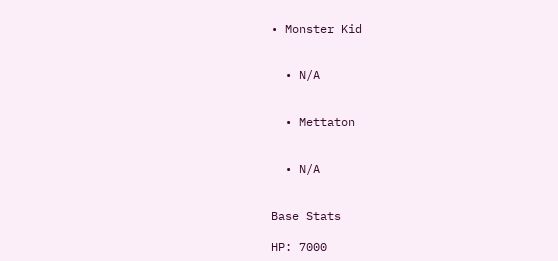• Monster Kid


  • N/A


  • Mettaton


  • N/A


Base Stats

HP: 7000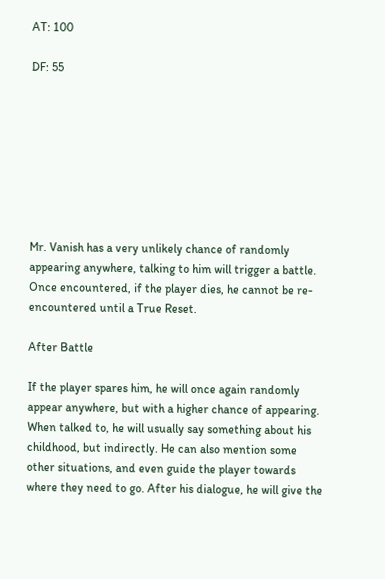AT: 100

DF: 55








Mr. Vanish has a very unlikely chance of randomly appearing anywhere, talking to him will trigger a battle. Once encountered, if the player dies, he cannot be re-encountered until a True Reset.

After Battle

If the player spares him, he will once again randomly appear anywhere, but with a higher chance of appearing. When talked to, he will usually say something about his childhood, but indirectly. He can also mention some other situations, and even guide the player towards where they need to go. After his dialogue, he will give the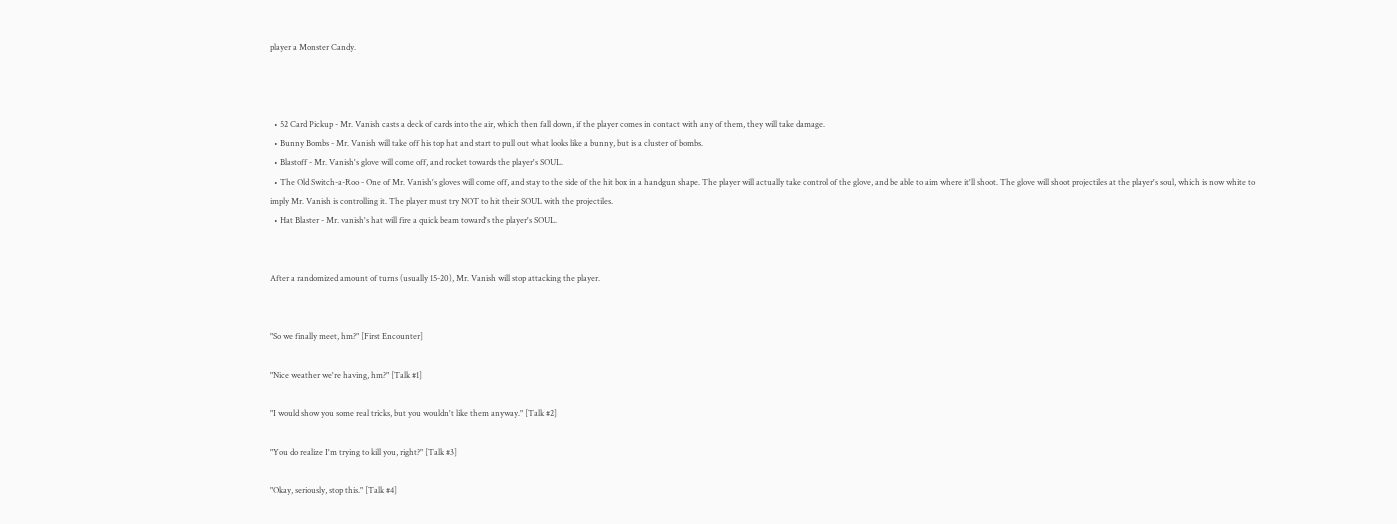player a Monster Candy.



  • 52 Card Pickup - Mr. Vanish casts a deck of cards into the air, which then fall down, if the player comes in contact with any of them, they will take damage.
  • Bunny Bombs - Mr. Vanish will take off his top hat and start to pull out what looks like a bunny, but is a cluster of bombs.
  • Blastoff - Mr. Vanish's glove will come off, and rocket towards the player's SOUL.
  • The Old Switch-a-Roo - One of Mr. Vanish's gloves will come off, and stay to the side of the hit box in a handgun shape. The player will actually take control of the glove, and be able to aim where it'll shoot. The glove will shoot projectiles at the player's soul, which is now white to imply Mr. Vanish is controlling it. The player must try NOT to hit their SOUL with the projectiles.
  • Hat Blaster - Mr. vanish's hat will fire a quick beam toward's the player's SOUL.


After a randomized amount of turns (usually 15-20), Mr. Vanish will stop attacking the player.


"So we finally meet, hm?" [First Encounter]

"Nice weather we're having, hm?" [Talk #1]

"I would show you some real tricks, but you wouldn't like them anyway." [Talk #2]

"You do realize I'm trying to kill you, right?" [Talk #3]

"Okay, seriously, stop this." [Talk #4]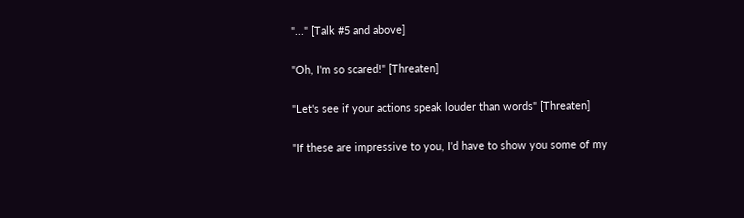"..." [Talk #5 and above]

"Oh, I'm so scared!" [Threaten]

"Let's see if your actions speak louder than words" [Threaten]

"If these are impressive to you, I'd have to show you some of my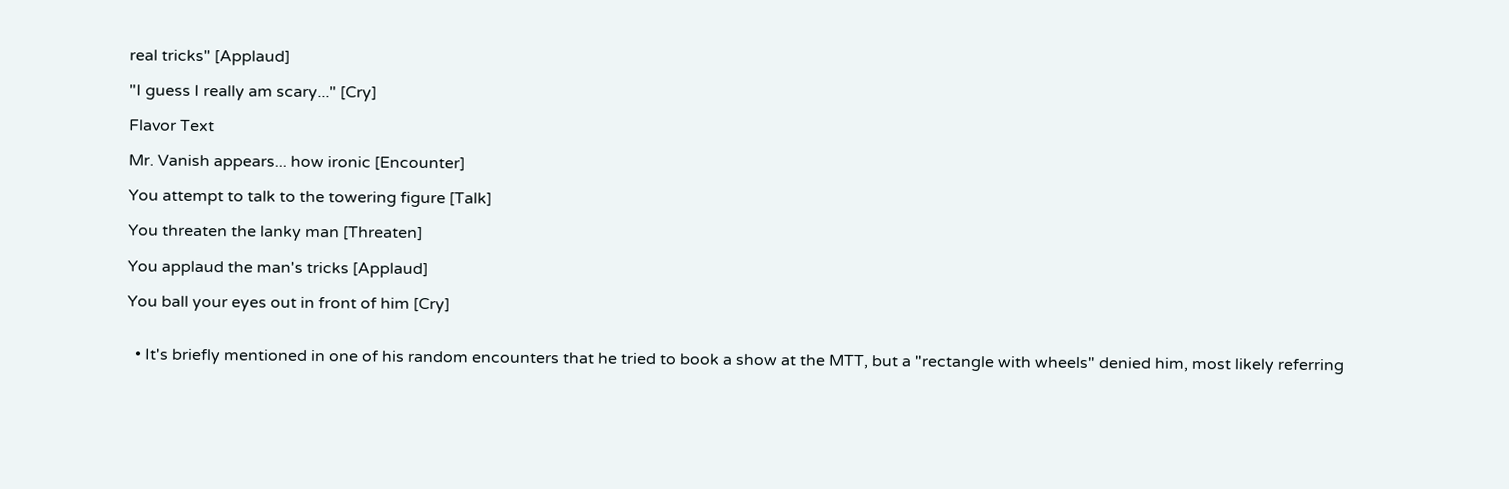real tricks" [Applaud]

"I guess I really am scary..." [Cry]

Flavor Text

Mr. Vanish appears... how ironic [Encounter]

You attempt to talk to the towering figure [Talk]

You threaten the lanky man [Threaten]

You applaud the man's tricks [Applaud]

You ball your eyes out in front of him [Cry]


  • It's briefly mentioned in one of his random encounters that he tried to book a show at the MTT, but a "rectangle with wheels" denied him, most likely referring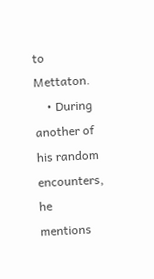to Mettaton.
    • During another of his random encounters, he mentions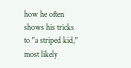how he often shows his tricks to "a striped kid," most likely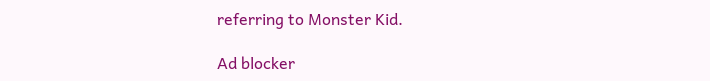referring to Monster Kid.

Ad blocker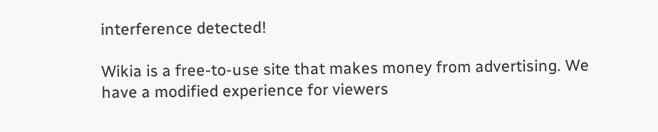interference detected!

Wikia is a free-to-use site that makes money from advertising. We have a modified experience for viewers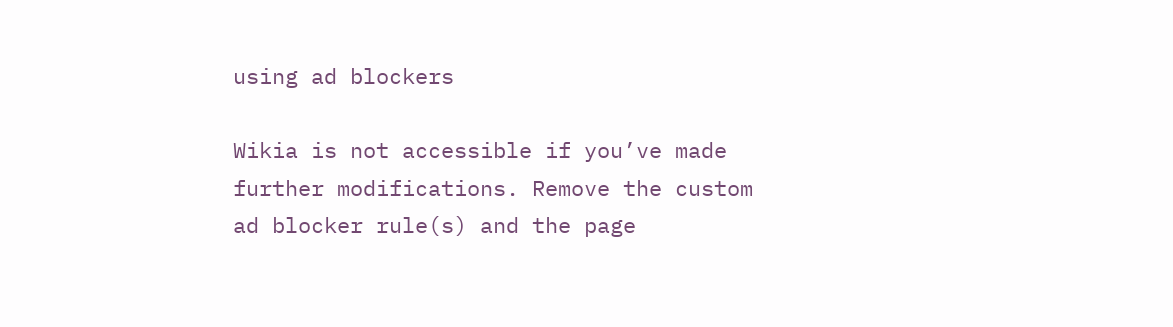using ad blockers

Wikia is not accessible if you’ve made further modifications. Remove the custom ad blocker rule(s) and the page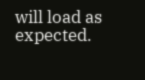will load as expected.